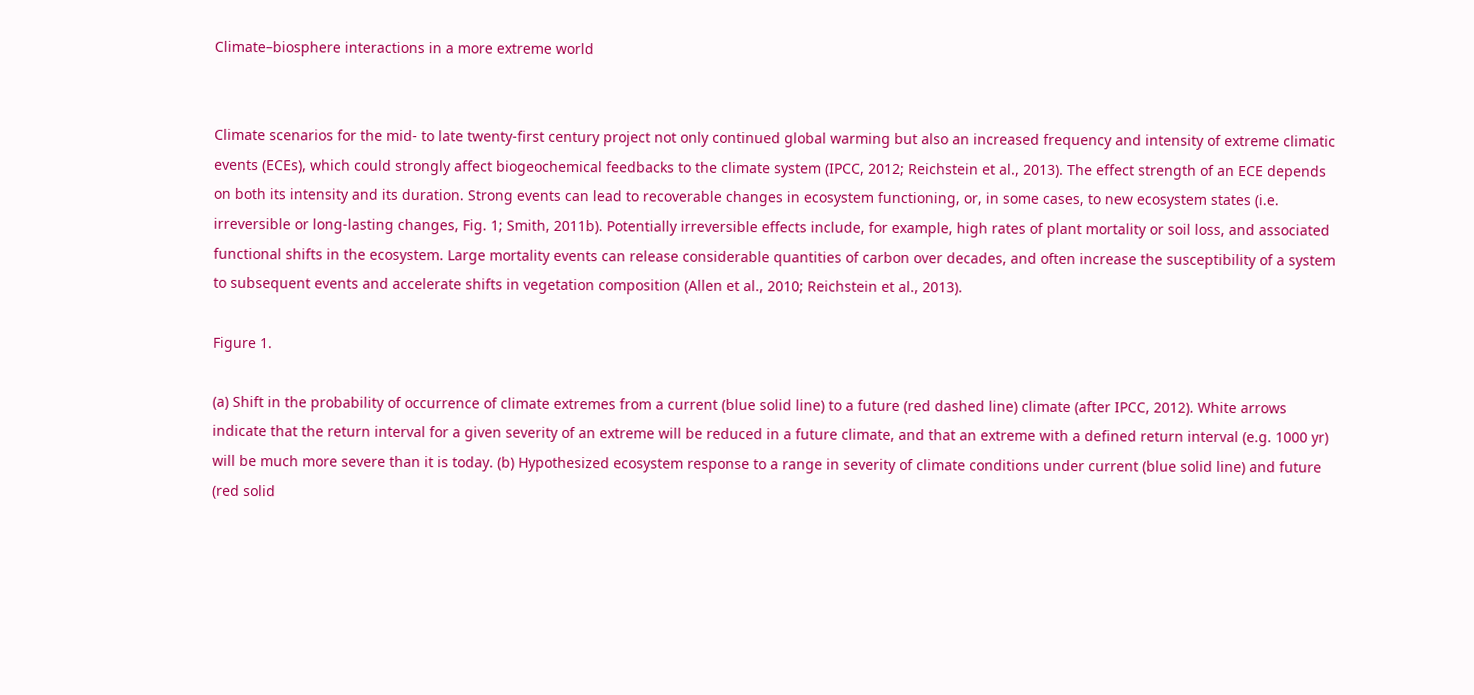Climate–biosphere interactions in a more extreme world


Climate scenarios for the mid- to late twenty-first century project not only continued global warming but also an increased frequency and intensity of extreme climatic events (ECEs), which could strongly affect biogeochemical feedbacks to the climate system (IPCC, 2012; Reichstein et al., 2013). The effect strength of an ECE depends on both its intensity and its duration. Strong events can lead to recoverable changes in ecosystem functioning, or, in some cases, to new ecosystem states (i.e. irreversible or long-lasting changes, Fig. 1; Smith, 2011b). Potentially irreversible effects include, for example, high rates of plant mortality or soil loss, and associated functional shifts in the ecosystem. Large mortality events can release considerable quantities of carbon over decades, and often increase the susceptibility of a system to subsequent events and accelerate shifts in vegetation composition (Allen et al., 2010; Reichstein et al., 2013).

Figure 1.

(a) Shift in the probability of occurrence of climate extremes from a current (blue solid line) to a future (red dashed line) climate (after IPCC, 2012). White arrows indicate that the return interval for a given severity of an extreme will be reduced in a future climate, and that an extreme with a defined return interval (e.g. 1000 yr) will be much more severe than it is today. (b) Hypothesized ecosystem response to a range in severity of climate conditions under current (blue solid line) and future (red solid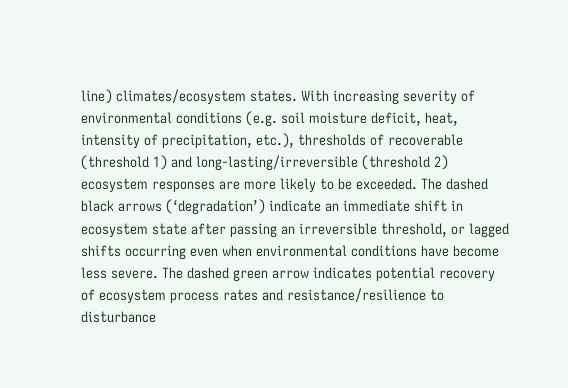line) climates/ecosystem states. With increasing severity of environmental conditions (e.g. soil moisture deficit, heat, intensity of precipitation, etc.), thresholds of recoverable (threshold 1) and long-lasting/irreversible (threshold 2) ecosystem responses are more likely to be exceeded. The dashed black arrows (‘degradation’) indicate an immediate shift in ecosystem state after passing an irreversible threshold, or lagged shifts occurring even when environmental conditions have become less severe. The dashed green arrow indicates potential recovery of ecosystem process rates and resistance/resilience to disturbance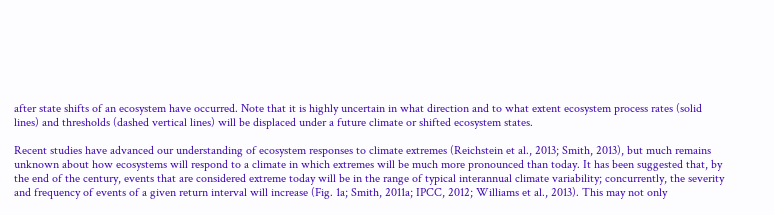after state shifts of an ecosystem have occurred. Note that it is highly uncertain in what direction and to what extent ecosystem process rates (solid lines) and thresholds (dashed vertical lines) will be displaced under a future climate or shifted ecosystem states.

Recent studies have advanced our understanding of ecosystem responses to climate extremes (Reichstein et al., 2013; Smith, 2013), but much remains unknown about how ecosystems will respond to a climate in which extremes will be much more pronounced than today. It has been suggested that, by the end of the century, events that are considered extreme today will be in the range of typical interannual climate variability; concurrently, the severity and frequency of events of a given return interval will increase (Fig. 1a; Smith, 2011a; IPCC, 2012; Williams et al., 2013). This may not only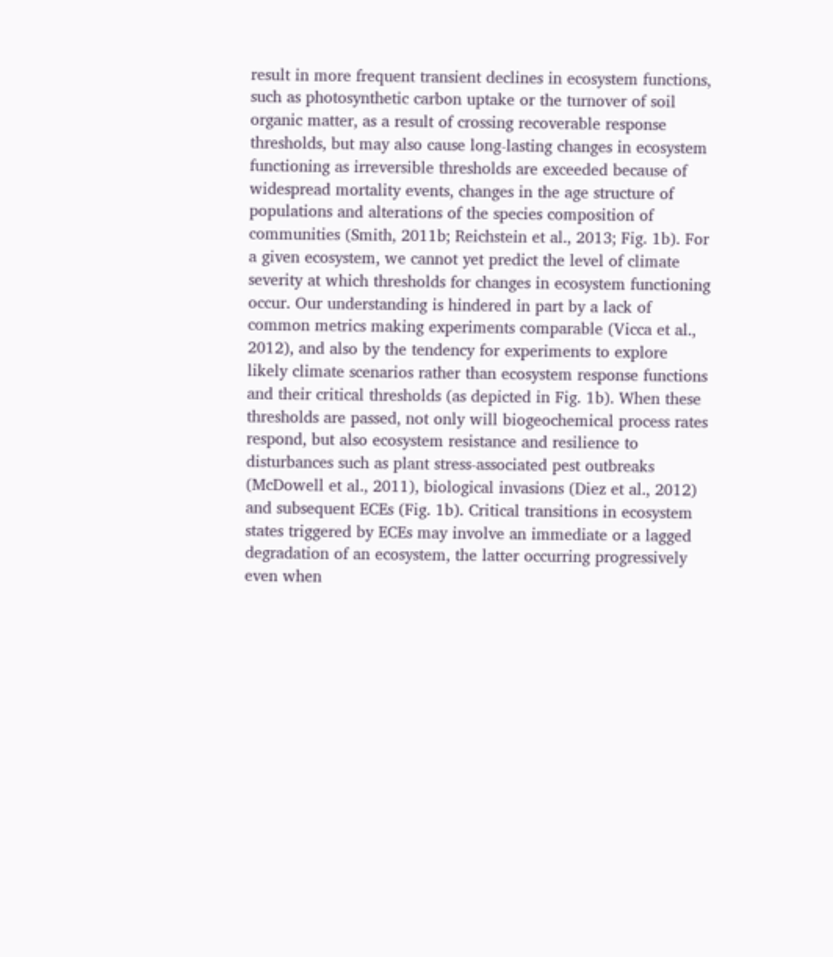result in more frequent transient declines in ecosystem functions, such as photosynthetic carbon uptake or the turnover of soil organic matter, as a result of crossing recoverable response thresholds, but may also cause long-lasting changes in ecosystem functioning as irreversible thresholds are exceeded because of widespread mortality events, changes in the age structure of populations and alterations of the species composition of communities (Smith, 2011b; Reichstein et al., 2013; Fig. 1b). For a given ecosystem, we cannot yet predict the level of climate severity at which thresholds for changes in ecosystem functioning occur. Our understanding is hindered in part by a lack of common metrics making experiments comparable (Vicca et al., 2012), and also by the tendency for experiments to explore likely climate scenarios rather than ecosystem response functions and their critical thresholds (as depicted in Fig. 1b). When these thresholds are passed, not only will biogeochemical process rates respond, but also ecosystem resistance and resilience to disturbances such as plant stress-associated pest outbreaks (McDowell et al., 2011), biological invasions (Diez et al., 2012) and subsequent ECEs (Fig. 1b). Critical transitions in ecosystem states triggered by ECEs may involve an immediate or a lagged degradation of an ecosystem, the latter occurring progressively even when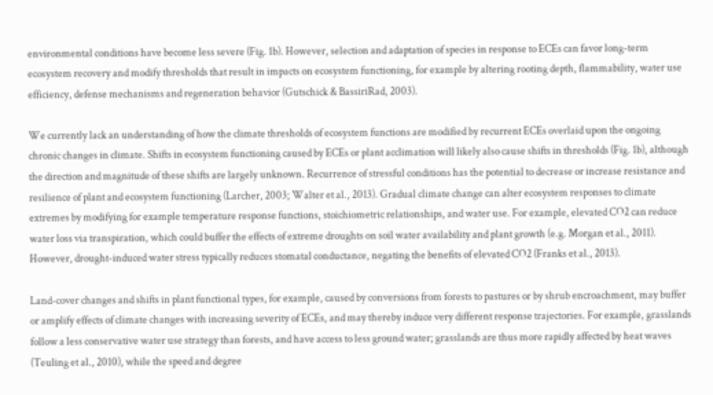environmental conditions have become less severe (Fig. 1b). However, selection and adaptation of species in response to ECEs can favor long-term ecosystem recovery and modify thresholds that result in impacts on ecosystem functioning, for example by altering rooting depth, flammability, water use efficiency, defense mechanisms and regeneration behavior (Gutschick & BassiriRad, 2003).

We currently lack an understanding of how the climate thresholds of ecosystem functions are modified by recurrent ECEs overlaid upon the ongoing chronic changes in climate. Shifts in ecosystem functioning caused by ECEs or plant acclimation will likely also cause shifts in thresholds (Fig. 1b), although the direction and magnitude of these shifts are largely unknown. Recurrence of stressful conditions has the potential to decrease or increase resistance and resilience of plant and ecosystem functioning (Larcher, 2003; Walter et al., 2013). Gradual climate change can alter ecosystem responses to climate extremes by modifying for example temperature response functions, stoichiometric relationships, and water use. For example, elevated CO2 can reduce water loss via transpiration, which could buffer the effects of extreme droughts on soil water availability and plant growth (e.g. Morgan et al., 2011). However, drought-induced water stress typically reduces stomatal conductance, negating the benefits of elevated CO2 (Franks et al., 2013).

Land-cover changes and shifts in plant functional types, for example, caused by conversions from forests to pastures or by shrub encroachment, may buffer or amplify effects of climate changes with increasing severity of ECEs, and may thereby induce very different response trajectories. For example, grasslands follow a less conservative water use strategy than forests, and have access to less ground water; grasslands are thus more rapidly affected by heat waves (Teuling et al., 2010), while the speed and degree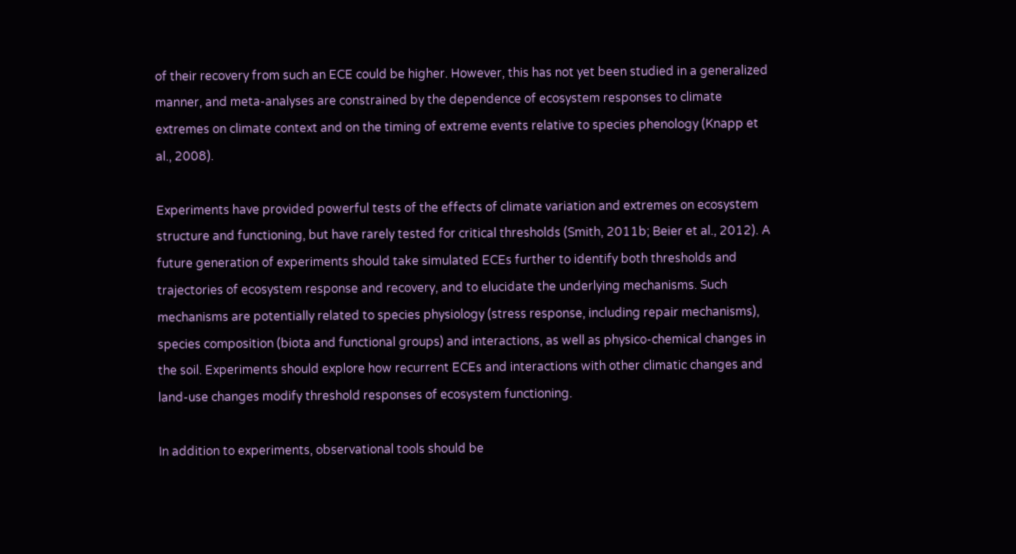of their recovery from such an ECE could be higher. However, this has not yet been studied in a generalized manner, and meta-analyses are constrained by the dependence of ecosystem responses to climate extremes on climate context and on the timing of extreme events relative to species phenology (Knapp et al., 2008).

Experiments have provided powerful tests of the effects of climate variation and extremes on ecosystem structure and functioning, but have rarely tested for critical thresholds (Smith, 2011b; Beier et al., 2012). A future generation of experiments should take simulated ECEs further to identify both thresholds and trajectories of ecosystem response and recovery, and to elucidate the underlying mechanisms. Such mechanisms are potentially related to species physiology (stress response, including repair mechanisms), species composition (biota and functional groups) and interactions, as well as physico-chemical changes in the soil. Experiments should explore how recurrent ECEs and interactions with other climatic changes and land-use changes modify threshold responses of ecosystem functioning.

In addition to experiments, observational tools should be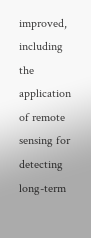improved, including the application of remote sensing for detecting long-term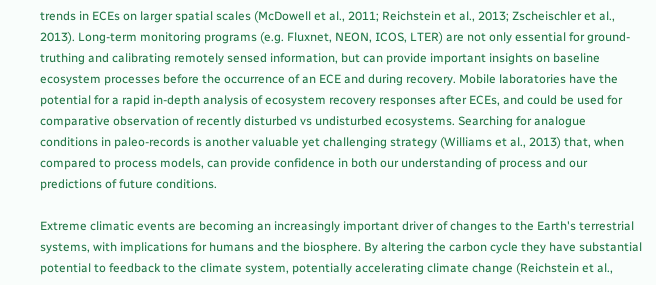trends in ECEs on larger spatial scales (McDowell et al., 2011; Reichstein et al., 2013; Zscheischler et al., 2013). Long-term monitoring programs (e.g. Fluxnet, NEON, ICOS, LTER) are not only essential for ground-truthing and calibrating remotely sensed information, but can provide important insights on baseline ecosystem processes before the occurrence of an ECE and during recovery. Mobile laboratories have the potential for a rapid in-depth analysis of ecosystem recovery responses after ECEs, and could be used for comparative observation of recently disturbed vs undisturbed ecosystems. Searching for analogue conditions in paleo-records is another valuable yet challenging strategy (Williams et al., 2013) that, when compared to process models, can provide confidence in both our understanding of process and our predictions of future conditions.

Extreme climatic events are becoming an increasingly important driver of changes to the Earth's terrestrial systems, with implications for humans and the biosphere. By altering the carbon cycle they have substantial potential to feedback to the climate system, potentially accelerating climate change (Reichstein et al.,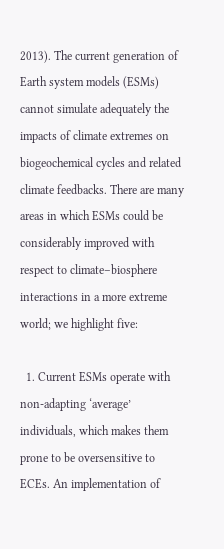2013). The current generation of Earth system models (ESMs) cannot simulate adequately the impacts of climate extremes on biogeochemical cycles and related climate feedbacks. There are many areas in which ESMs could be considerably improved with respect to climate–biosphere interactions in a more extreme world; we highlight five:

  1. Current ESMs operate with non-adapting ‘average’ individuals, which makes them prone to be oversensitive to ECEs. An implementation of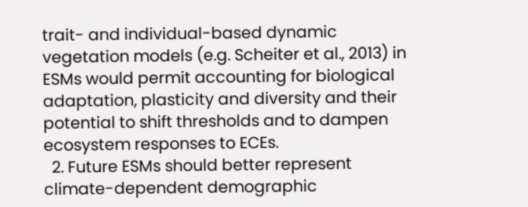trait- and individual-based dynamic vegetation models (e.g. Scheiter et al., 2013) in ESMs would permit accounting for biological adaptation, plasticity and diversity and their potential to shift thresholds and to dampen ecosystem responses to ECEs.
  2. Future ESMs should better represent climate-dependent demographic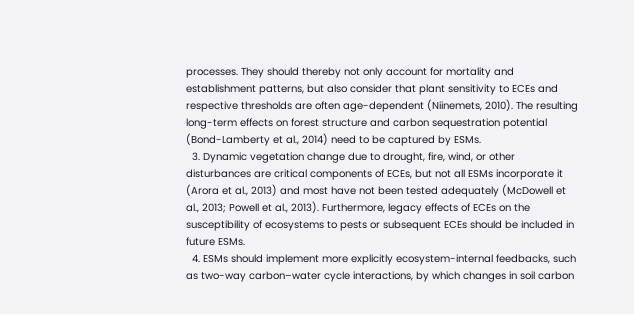processes. They should thereby not only account for mortality and establishment patterns, but also consider that plant sensitivity to ECEs and respective thresholds are often age-dependent (Niinemets, 2010). The resulting long-term effects on forest structure and carbon sequestration potential (Bond-Lamberty et al., 2014) need to be captured by ESMs.
  3. Dynamic vegetation change due to drought, fire, wind, or other disturbances are critical components of ECEs, but not all ESMs incorporate it (Arora et al., 2013) and most have not been tested adequately (McDowell et al., 2013; Powell et al., 2013). Furthermore, legacy effects of ECEs on the susceptibility of ecosystems to pests or subsequent ECEs should be included in future ESMs.
  4. ESMs should implement more explicitly ecosystem-internal feedbacks, such as two-way carbon–water cycle interactions, by which changes in soil carbon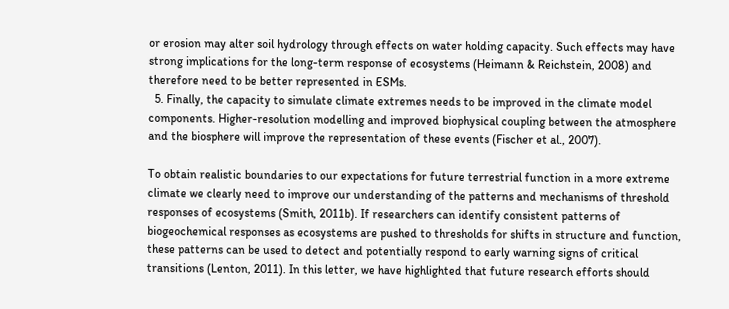or erosion may alter soil hydrology through effects on water holding capacity. Such effects may have strong implications for the long-term response of ecosystems (Heimann & Reichstein, 2008) and therefore need to be better represented in ESMs.
  5. Finally, the capacity to simulate climate extremes needs to be improved in the climate model components. Higher-resolution modelling and improved biophysical coupling between the atmosphere and the biosphere will improve the representation of these events (Fischer et al., 2007).

To obtain realistic boundaries to our expectations for future terrestrial function in a more extreme climate we clearly need to improve our understanding of the patterns and mechanisms of threshold responses of ecosystems (Smith, 2011b). If researchers can identify consistent patterns of biogeochemical responses as ecosystems are pushed to thresholds for shifts in structure and function, these patterns can be used to detect and potentially respond to early warning signs of critical transitions (Lenton, 2011). In this letter, we have highlighted that future research efforts should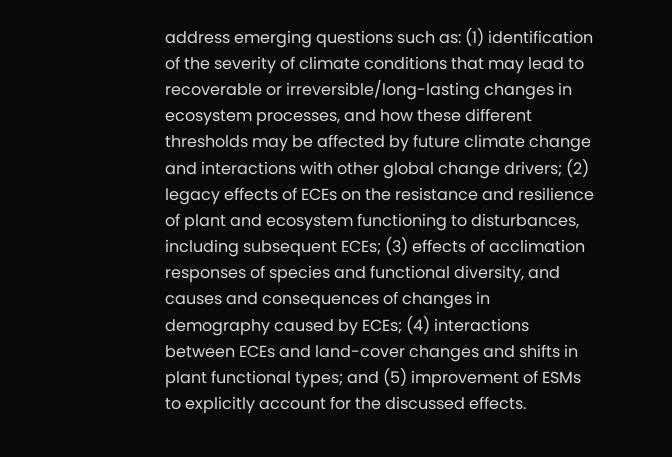address emerging questions such as: (1) identification of the severity of climate conditions that may lead to recoverable or irreversible/long-lasting changes in ecosystem processes, and how these different thresholds may be affected by future climate change and interactions with other global change drivers; (2) legacy effects of ECEs on the resistance and resilience of plant and ecosystem functioning to disturbances, including subsequent ECEs; (3) effects of acclimation responses of species and functional diversity, and causes and consequences of changes in demography caused by ECEs; (4) interactions between ECEs and land-cover changes and shifts in plant functional types; and (5) improvement of ESMs to explicitly account for the discussed effects.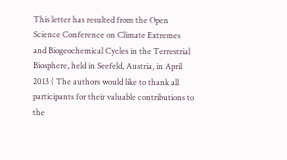This letter has resulted from the Open Science Conference on Climate Extremes and Biogeochemical Cycles in the Terrestrial Biosphere, held in Seefeld, Austria, in April 2013 ( The authors would like to thank all participants for their valuable contributions to the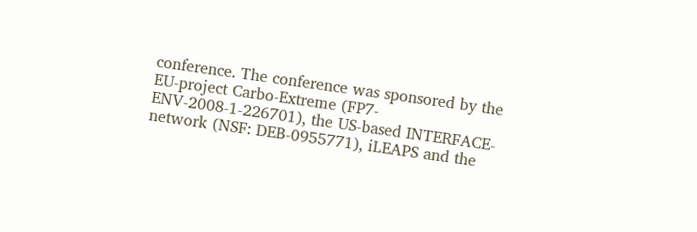conference. The conference was sponsored by the EU-project Carbo-Extreme (FP7-ENV-2008-1-226701), the US-based INTERFACE-network (NSF: DEB-0955771), iLEAPS and the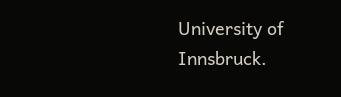University of Innsbruck.